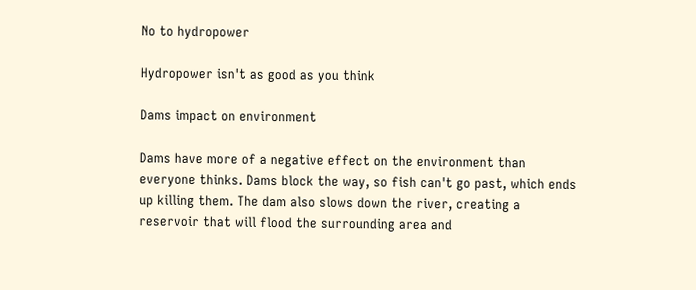No to hydropower

Hydropower isn't as good as you think

Dams impact on environment

Dams have more of a negative effect on the environment than everyone thinks. Dams block the way, so fish can't go past, which ends up killing them. The dam also slows down the river, creating a reservoir that will flood the surrounding area and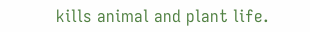kills animal and plant life.